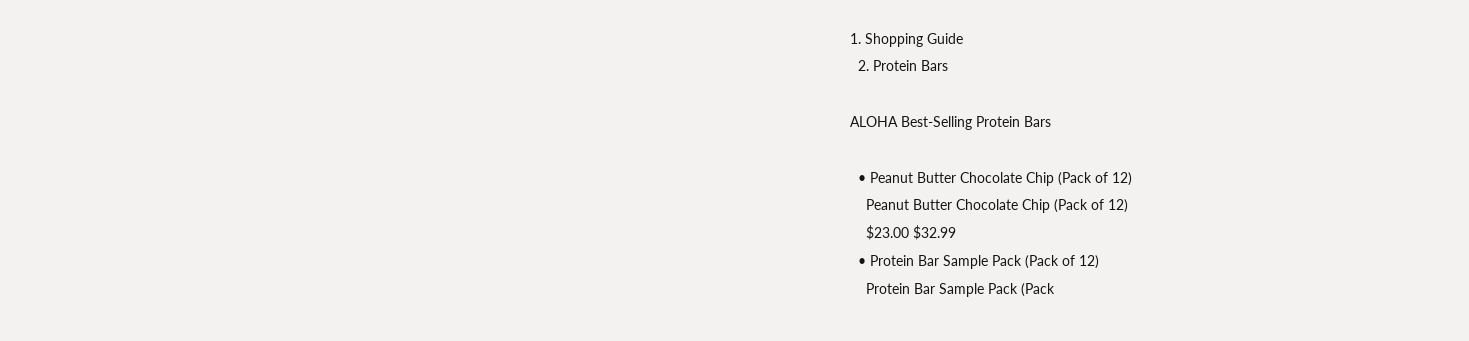1. Shopping Guide
  2. Protein Bars

ALOHA Best-Selling Protein Bars

  • Peanut Butter Chocolate Chip (Pack of 12)
    Peanut Butter Chocolate Chip (Pack of 12)
    $23.00 $32.99
  • Protein Bar Sample Pack (Pack of 12)
    Protein Bar Sample Pack (Pack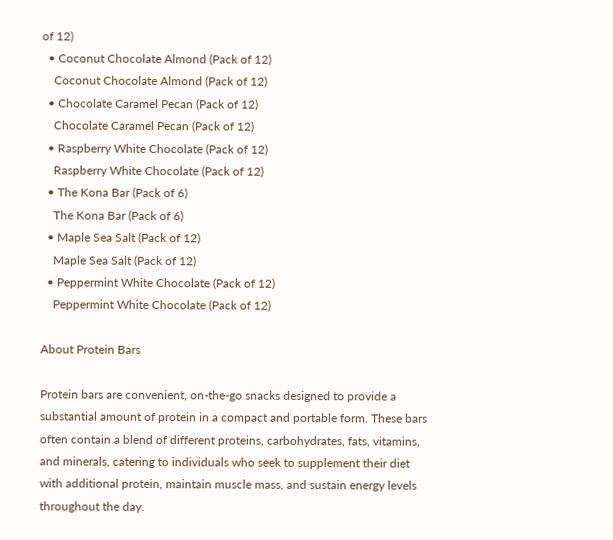of 12)
  • Coconut Chocolate Almond (Pack of 12)
    Coconut Chocolate Almond (Pack of 12)
  • Chocolate Caramel Pecan (Pack of 12)
    Chocolate Caramel Pecan (Pack of 12)
  • Raspberry White Chocolate (Pack of 12)
    Raspberry White Chocolate (Pack of 12)
  • The Kona Bar (Pack of 6)
    The Kona Bar (Pack of 6)
  • Maple Sea Salt (Pack of 12)
    Maple Sea Salt (Pack of 12)
  • Peppermint White Chocolate (Pack of 12)
    Peppermint White Chocolate (Pack of 12)

About Protein Bars

Protein bars are convenient, on-the-go snacks designed to provide a substantial amount of protein in a compact and portable form. These bars often contain a blend of different proteins, carbohydrates, fats, vitamins, and minerals, catering to individuals who seek to supplement their diet with additional protein, maintain muscle mass, and sustain energy levels throughout the day.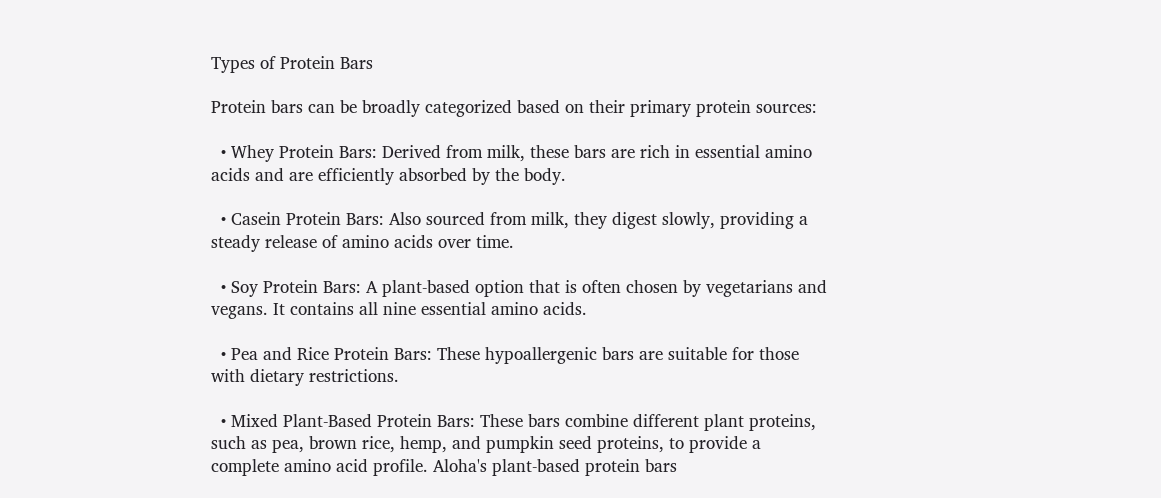Types of Protein Bars

Protein bars can be broadly categorized based on their primary protein sources:

  • Whey Protein Bars: Derived from milk, these bars are rich in essential amino acids and are efficiently absorbed by the body.

  • Casein Protein Bars: Also sourced from milk, they digest slowly, providing a steady release of amino acids over time.

  • Soy Protein Bars: A plant-based option that is often chosen by vegetarians and vegans. It contains all nine essential amino acids.

  • Pea and Rice Protein Bars: These hypoallergenic bars are suitable for those with dietary restrictions.

  • Mixed Plant-Based Protein Bars: These bars combine different plant proteins, such as pea, brown rice, hemp, and pumpkin seed proteins, to provide a complete amino acid profile. Aloha's plant-based protein bars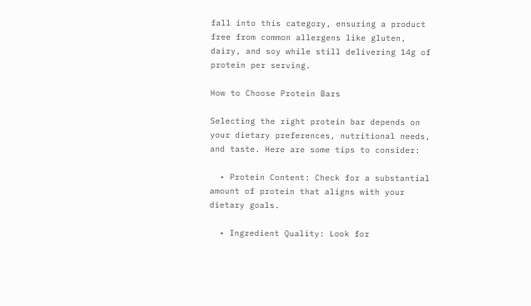fall into this category, ensuring a product free from common allergens like gluten, dairy, and soy while still delivering 14g of protein per serving.

How to Choose Protein Bars

Selecting the right protein bar depends on your dietary preferences, nutritional needs, and taste. Here are some tips to consider:

  • Protein Content: Check for a substantial amount of protein that aligns with your dietary goals.

  • Ingredient Quality: Look for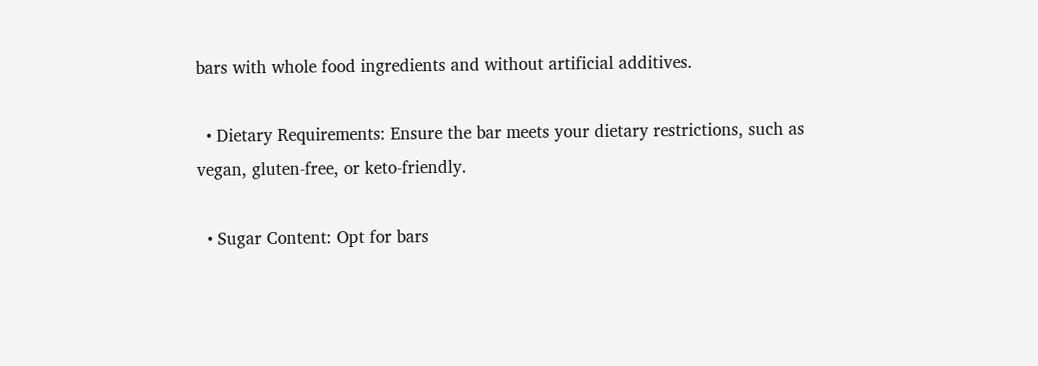bars with whole food ingredients and without artificial additives.

  • Dietary Requirements: Ensure the bar meets your dietary restrictions, such as vegan, gluten-free, or keto-friendly.

  • Sugar Content: Opt for bars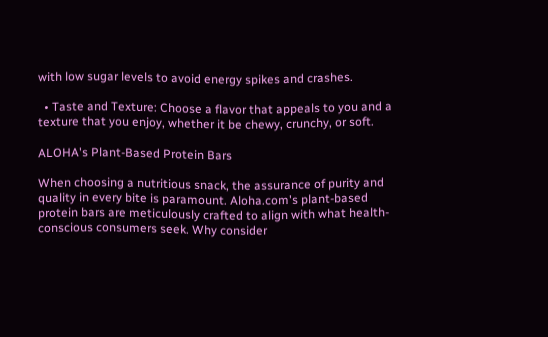with low sugar levels to avoid energy spikes and crashes.

  • Taste and Texture: Choose a flavor that appeals to you and a texture that you enjoy, whether it be chewy, crunchy, or soft.

ALOHA's Plant-Based Protein Bars

When choosing a nutritious snack, the assurance of purity and quality in every bite is paramount. Aloha.com's plant-based protein bars are meticulously crafted to align with what health-conscious consumers seek. Why consider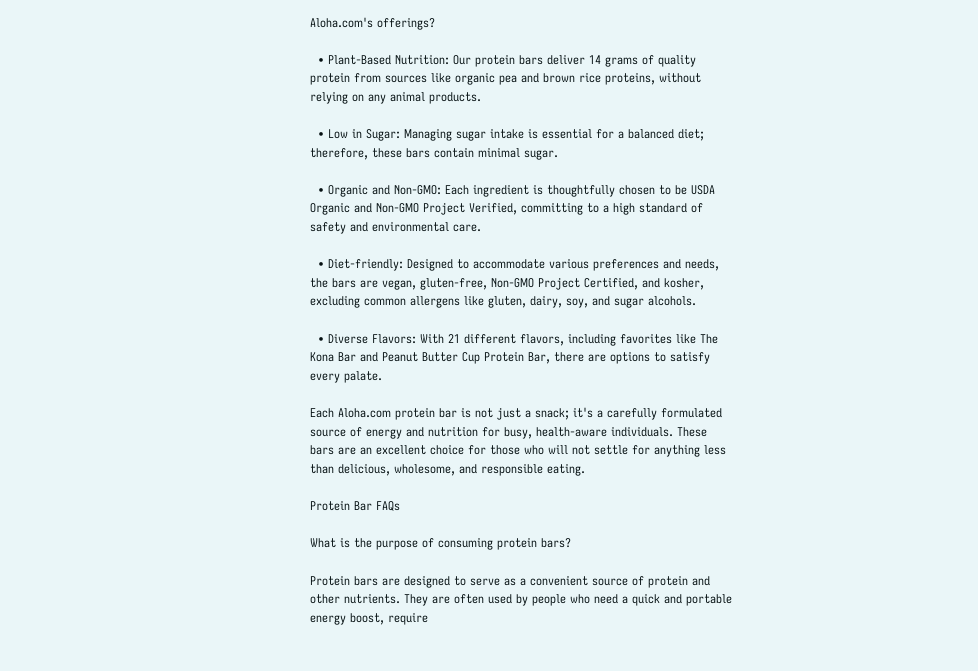Aloha.com's offerings?

  • Plant-Based Nutrition: Our protein bars deliver 14 grams of quality protein from sources like organic pea and brown rice proteins, without relying on any animal products.

  • Low in Sugar: Managing sugar intake is essential for a balanced diet; therefore, these bars contain minimal sugar.

  • Organic and Non-GMO: Each ingredient is thoughtfully chosen to be USDA Organic and Non-GMO Project Verified, committing to a high standard of safety and environmental care.

  • Diet-friendly: Designed to accommodate various preferences and needs, the bars are vegan, gluten-free, Non-GMO Project Certified, and kosher, excluding common allergens like gluten, dairy, soy, and sugar alcohols.

  • Diverse Flavors: With 21 different flavors, including favorites like The Kona Bar and Peanut Butter Cup Protein Bar, there are options to satisfy every palate.

Each Aloha.com protein bar is not just a snack; it's a carefully formulated source of energy and nutrition for busy, health-aware individuals. These bars are an excellent choice for those who will not settle for anything less than delicious, wholesome, and responsible eating.

Protein Bar FAQs

What is the purpose of consuming protein bars?

Protein bars are designed to serve as a convenient source of protein and other nutrients. They are often used by people who need a quick and portable energy boost, require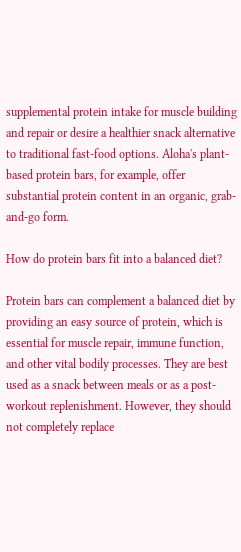supplemental protein intake for muscle building and repair or desire a healthier snack alternative to traditional fast-food options. Aloha's plant-based protein bars, for example, offer substantial protein content in an organic, grab-and-go form.

How do protein bars fit into a balanced diet?

Protein bars can complement a balanced diet by providing an easy source of protein, which is essential for muscle repair, immune function, and other vital bodily processes. They are best used as a snack between meals or as a post-workout replenishment. However, they should not completely replace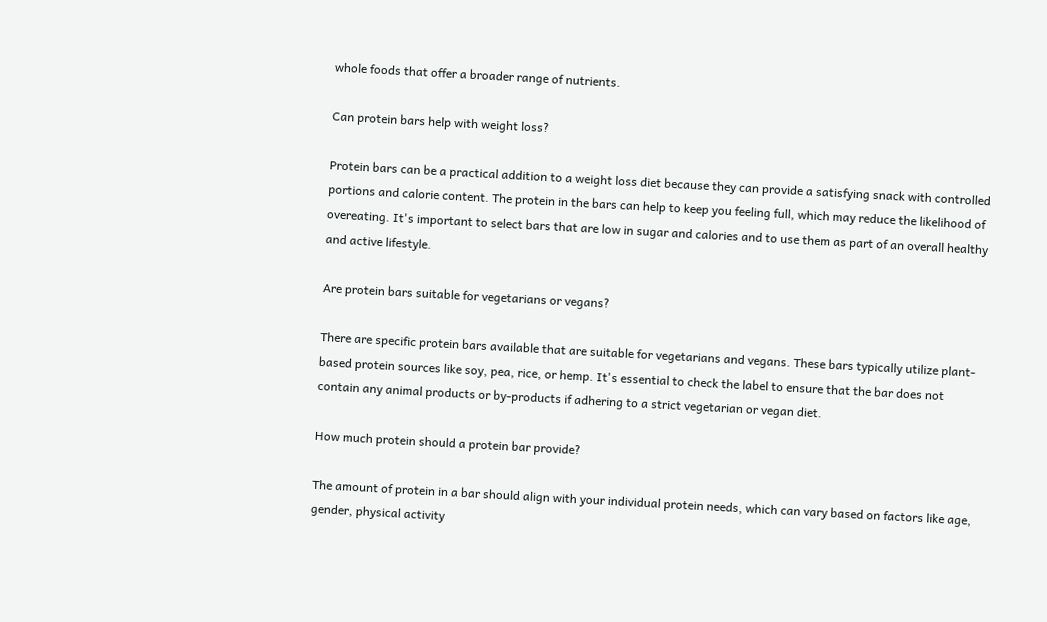whole foods that offer a broader range of nutrients.

Can protein bars help with weight loss?

Protein bars can be a practical addition to a weight loss diet because they can provide a satisfying snack with controlled portions and calorie content. The protein in the bars can help to keep you feeling full, which may reduce the likelihood of overeating. It's important to select bars that are low in sugar and calories and to use them as part of an overall healthy and active lifestyle.

Are protein bars suitable for vegetarians or vegans?

There are specific protein bars available that are suitable for vegetarians and vegans. These bars typically utilize plant-based protein sources like soy, pea, rice, or hemp. It's essential to check the label to ensure that the bar does not contain any animal products or by-products if adhering to a strict vegetarian or vegan diet.

How much protein should a protein bar provide?

The amount of protein in a bar should align with your individual protein needs, which can vary based on factors like age, gender, physical activity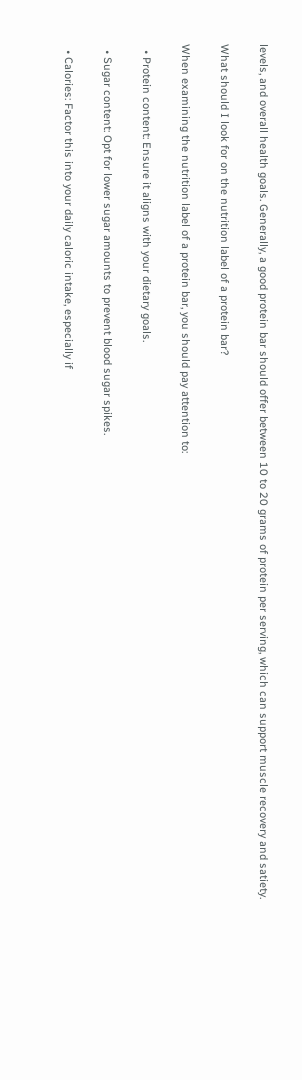levels, and overall health goals. Generally, a good protein bar should offer between 10 to 20 grams of protein per serving, which can support muscle recovery and satiety.

What should I look for on the nutrition label of a protein bar?

When examining the nutrition label of a protein bar, you should pay attention to:

  • Protein content: Ensure it aligns with your dietary goals.

  • Sugar content: Opt for lower sugar amounts to prevent blood sugar spikes.

  • Calories: Factor this into your daily caloric intake, especially if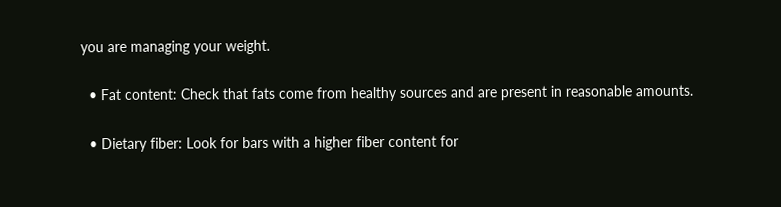you are managing your weight.

  • Fat content: Check that fats come from healthy sources and are present in reasonable amounts.

  • Dietary fiber: Look for bars with a higher fiber content for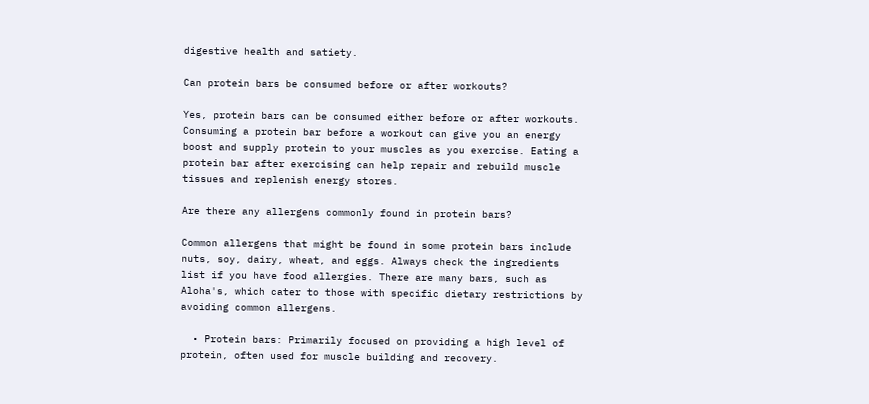digestive health and satiety.

Can protein bars be consumed before or after workouts?

Yes, protein bars can be consumed either before or after workouts. Consuming a protein bar before a workout can give you an energy boost and supply protein to your muscles as you exercise. Eating a protein bar after exercising can help repair and rebuild muscle tissues and replenish energy stores.

Are there any allergens commonly found in protein bars?

Common allergens that might be found in some protein bars include nuts, soy, dairy, wheat, and eggs. Always check the ingredients list if you have food allergies. There are many bars, such as Aloha's, which cater to those with specific dietary restrictions by avoiding common allergens.

  • Protein bars: Primarily focused on providing a high level of protein, often used for muscle building and recovery.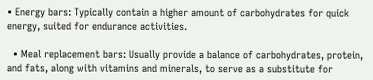• Energy bars: Typically contain a higher amount of carbohydrates for quick energy, suited for endurance activities.

  • Meal replacement bars: Usually provide a balance of carbohydrates, protein, and fats, along with vitamins and minerals, to serve as a substitute for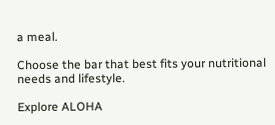a meal.

Choose the bar that best fits your nutritional needs and lifestyle.

Explore ALOHA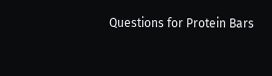Questions for Protein Bars